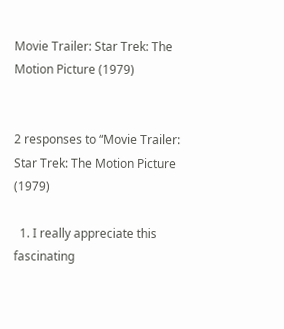Movie Trailer: Star Trek: The Motion Picture (1979)


2 responses to “Movie Trailer: Star Trek: The Motion Picture (1979)

  1. I really appreciate this fascinating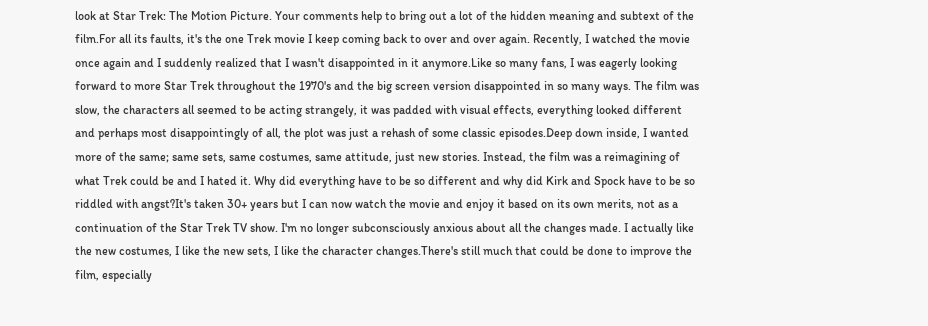look at Star Trek: The Motion Picture. Your comments help to bring out a lot of the hidden meaning and subtext of the film.For all its faults, it's the one Trek movie I keep coming back to over and over again. Recently, I watched the movie once again and I suddenly realized that I wasn't disappointed in it anymore.Like so many fans, I was eagerly looking forward to more Star Trek throughout the 1970's and the big screen version disappointed in so many ways. The film was slow, the characters all seemed to be acting strangely, it was padded with visual effects, everything looked different and perhaps most disappointingly of all, the plot was just a rehash of some classic episodes.Deep down inside, I wanted more of the same; same sets, same costumes, same attitude, just new stories. Instead, the film was a reimagining of what Trek could be and I hated it. Why did everything have to be so different and why did Kirk and Spock have to be so riddled with angst?It's taken 30+ years but I can now watch the movie and enjoy it based on its own merits, not as a continuation of the Star Trek TV show. I'm no longer subconsciously anxious about all the changes made. I actually like the new costumes, I like the new sets, I like the character changes.There's still much that could be done to improve the film, especially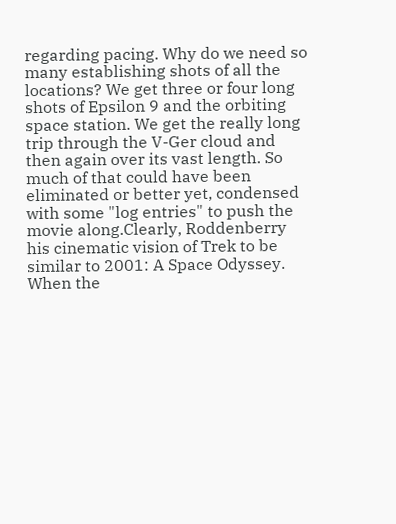regarding pacing. Why do we need so many establishing shots of all the locations? We get three or four long shots of Epsilon 9 and the orbiting space station. We get the really long trip through the V-Ger cloud and then again over its vast length. So much of that could have been eliminated or better yet, condensed with some "log entries" to push the movie along.Clearly, Roddenberry his cinematic vision of Trek to be similar to 2001: A Space Odyssey. When the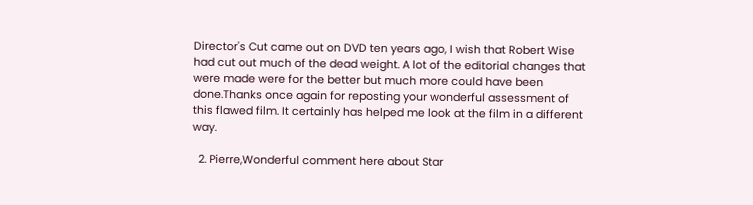Director's Cut came out on DVD ten years ago, I wish that Robert Wise had cut out much of the dead weight. A lot of the editorial changes that were made were for the better but much more could have been done.Thanks once again for reposting your wonderful assessment of this flawed film. It certainly has helped me look at the film in a different way.

  2. Pierre,Wonderful comment here about Star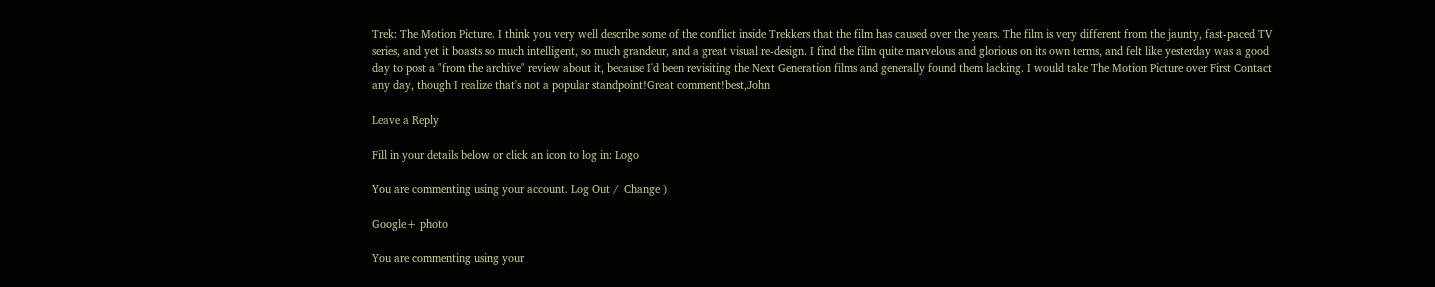Trek: The Motion Picture. I think you very well describe some of the conflict inside Trekkers that the film has caused over the years. The film is very different from the jaunty, fast-paced TV series, and yet it boasts so much intelligent, so much grandeur, and a great visual re-design. I find the film quite marvelous and glorious on its own terms, and felt like yesterday was a good day to post a "from the archive" review about it, because I'd been revisiting the Next Generation films and generally found them lacking. I would take The Motion Picture over First Contact any day, though I realize that's not a popular standpoint!Great comment!best,John

Leave a Reply

Fill in your details below or click an icon to log in: Logo

You are commenting using your account. Log Out /  Change )

Google+ photo

You are commenting using your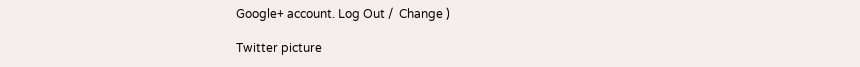Google+ account. Log Out /  Change )

Twitter picture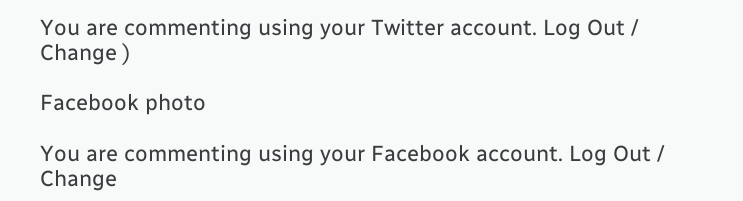You are commenting using your Twitter account. Log Out /  Change )

Facebook photo

You are commenting using your Facebook account. Log Out /  Change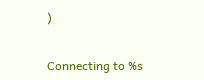)


Connecting to %s